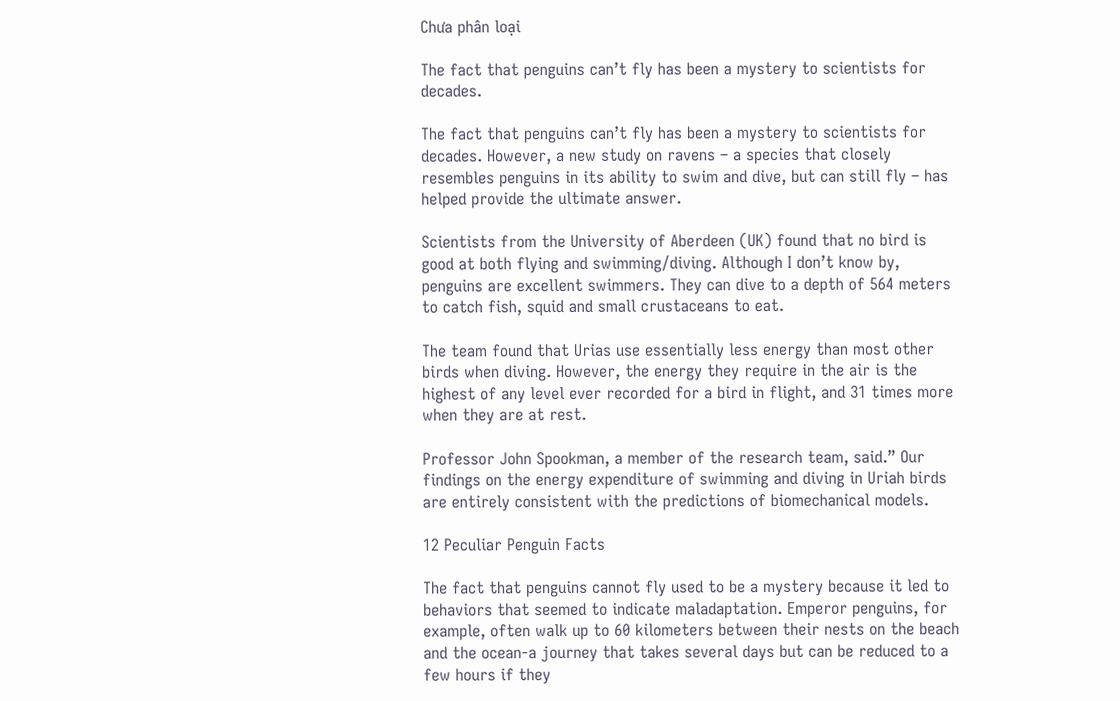Chưa phân loại

The fact that penguins can’t fly has been a mystery to scientists for decades.

The fact that penguins can’t fly has been a mystery to scientists for decades. However, a new study on ravens – a species that closely resembles penguins in its ability to swim and dive, but can still fly – has helped provide the ultimate answer.

Scientists from the University of Aberdeen (UK) found that no bird is good at both flying and swimming/diving. Although I don’t know by, penguins are excellent swimmers. They can dive to a depth of 564 meters to catch fish, squid and small crustaceans to eat.

The team found that Urias use essentially less energy than most other birds when diving. However, the energy they require in the air is the highest of any level ever recorded for a bird in flight, and 31 times more when they are at rest.

Professor John Spookman, a member of the research team, said.” Our findings on the energy expenditure of swimming and diving in Uriah birds are entirely consistent with the predictions of biomechanical models.

12 Peculiar Penguin Facts

The fact that penguins cannot fly used to be a mystery because it led to behaviors that seemed to indicate maladaptation. Emperor penguins, for example, often walk up to 60 kilometers between their nests on the beach and the ocean-a journey that takes several days but can be reduced to a few hours if they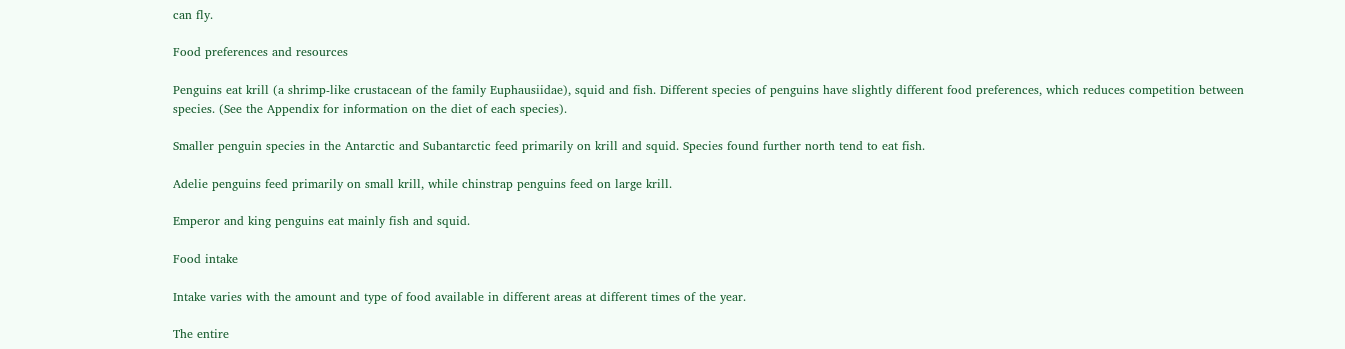can fly.

Food preferences and resources

Penguins eat krill (a shrimp-like crustacean of the family Euphausiidae), squid and fish. Different species of penguins have slightly different food preferences, which reduces competition between species. (See the Appendix for information on the diet of each species).

Smaller penguin species in the Antarctic and Subantarctic feed primarily on krill and squid. Species found further north tend to eat fish.

Adelie penguins feed primarily on small krill, while chinstrap penguins feed on large krill.

Emperor and king penguins eat mainly fish and squid.

Food intake

Intake varies with the amount and type of food available in different areas at different times of the year.

The entire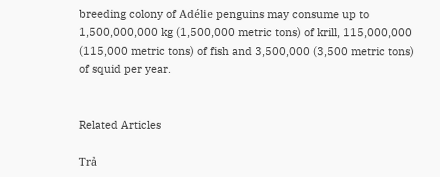breeding colony of Adélie penguins may consume up to 1,500,000,000 kg (1,500,000 metric tons) of krill, 115,000,000 (115,000 metric tons) of fish and 3,500,000 (3,500 metric tons) of squid per year.


Related Articles

Trả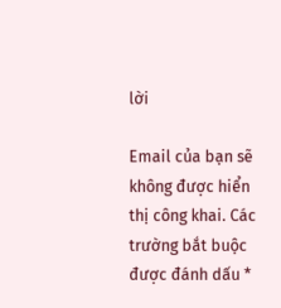lời

Email của bạn sẽ không được hiển thị công khai. Các trường bắt buộc được đánh dấu *